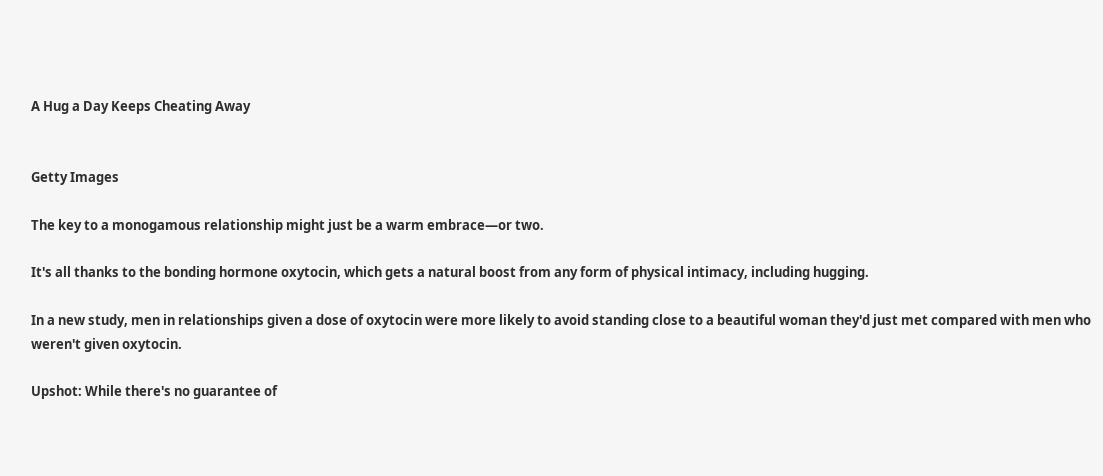A Hug a Day Keeps Cheating Away


Getty Images

The key to a monogamous relationship might just be a warm embrace—or two.

It's all thanks to the bonding hormone oxytocin, which gets a natural boost from any form of physical intimacy, including hugging.

In a new study, men in relationships given a dose of oxytocin were more likely to avoid standing close to a beautiful woman they'd just met compared with men who weren't given oxytocin.

Upshot: While there's no guarantee of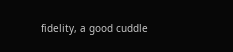fidelity, a good cuddle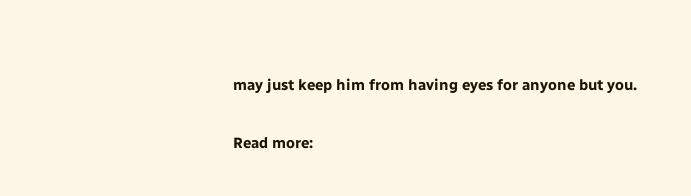may just keep him from having eyes for anyone but you.

Read more: